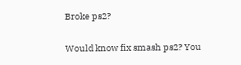Broke ps2?

Would know fix smash ps2? You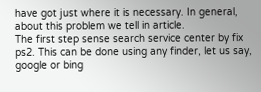have got just where it is necessary. In general, about this problem we tell in article.
The first step sense search service center by fix ps2. This can be done using any finder, let us say, google or bing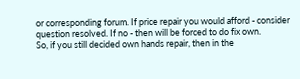or corresponding forum. If price repair you would afford - consider question resolved. If no - then will be forced to do fix own.
So, if you still decided own hands repair, then in the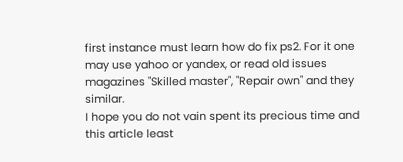first instance must learn how do fix ps2. For it one may use yahoo or yandex, or read old issues magazines "Skilled master", "Repair own" and they similar.
I hope you do not vain spent its precious time and this article least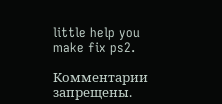little help you make fix ps2.

Комментарии запрещены.